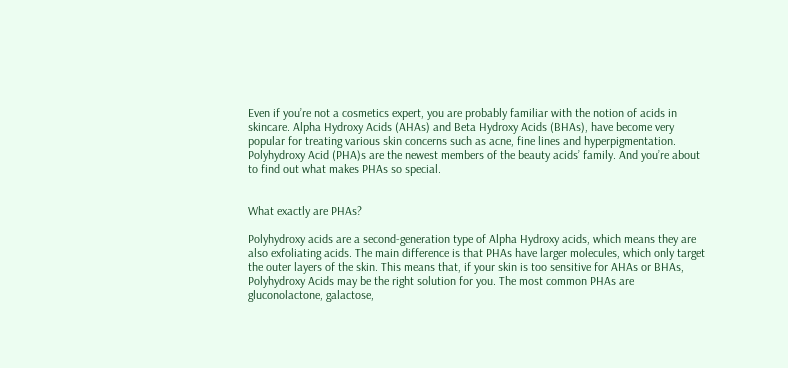Even if you’re not a cosmetics expert, you are probably familiar with the notion of acids in skincare. Alpha Hydroxy Acids (AHAs) and Beta Hydroxy Acids (BHAs), have become very popular for treating various skin concerns such as acne, fine lines and hyperpigmentation. Polyhydroxy Acid (PHA)s are the newest members of the beauty acids’ family. And you’re about to find out what makes PHAs so special.


What exactly are PHAs?

Polyhydroxy acids are a second-generation type of Alpha Hydroxy acids, which means they are also exfoliating acids. The main difference is that PHAs have larger molecules, which only target the outer layers of the skin. This means that, if your skin is too sensitive for AHAs or BHAs, Polyhydroxy Acids may be the right solution for you. The most common PHAs are gluconolactone, galactose,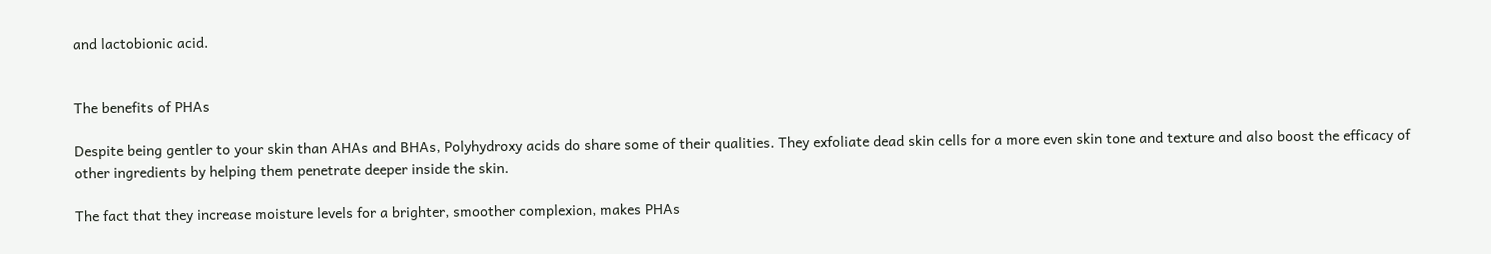and lactobionic acid.


The benefits of PHAs

Despite being gentler to your skin than AHAs and BHAs, Polyhydroxy acids do share some of their qualities. They exfoliate dead skin cells for a more even skin tone and texture and also boost the efficacy of other ingredients by helping them penetrate deeper inside the skin.

The fact that they increase moisture levels for a brighter, smoother complexion, makes PHAs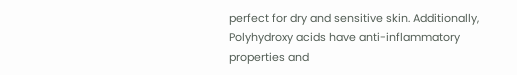perfect for dry and sensitive skin. Additionally, Polyhydroxy acids have anti-inflammatory properties and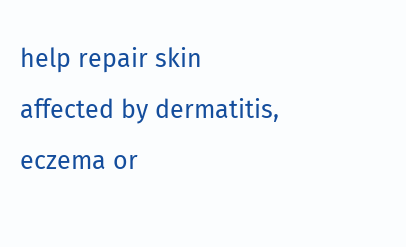help repair skin affected by dermatitis, eczema or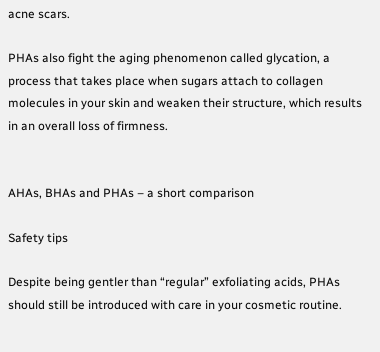acne scars.

PHAs also fight the aging phenomenon called glycation, a process that takes place when sugars attach to collagen molecules in your skin and weaken their structure, which results in an overall loss of firmness.


AHAs, BHAs and PHAs – a short comparison

Safety tips

Despite being gentler than “regular” exfoliating acids, PHAs should still be introduced with care in your cosmetic routine.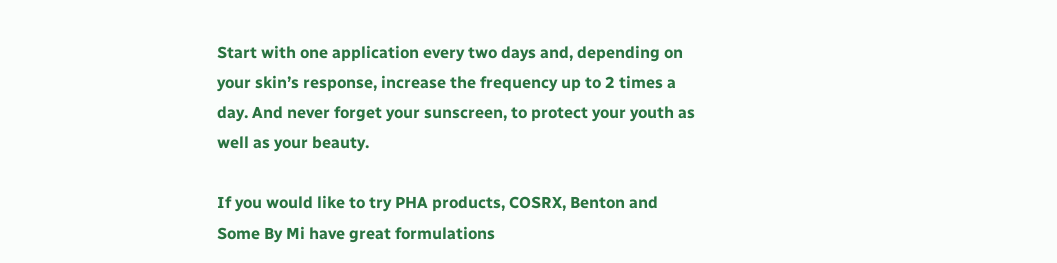Start with one application every two days and, depending on your skin’s response, increase the frequency up to 2 times a day. And never forget your sunscreen, to protect your youth as well as your beauty.

If you would like to try PHA products, COSRX, Benton and Some By Mi have great formulations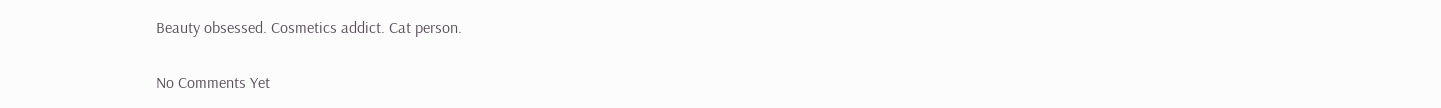Beauty obsessed. Cosmetics addict. Cat person.

No Comments Yet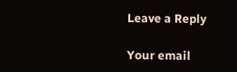Leave a Reply

Your email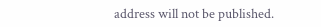address will not be published.